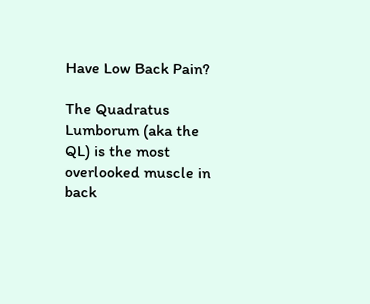Have Low Back Pain?

The Quadratus Lumborum (aka the QL) is the most overlooked muscle in back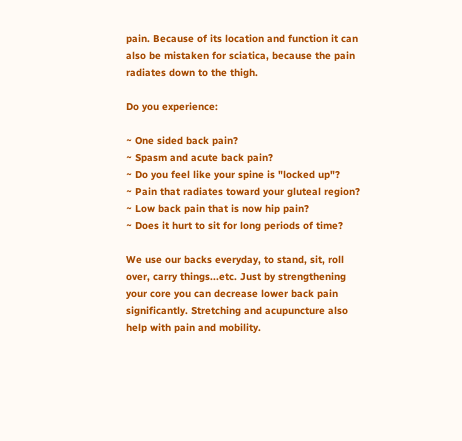pain. Because of its location and function it can also be mistaken for sciatica, because the pain radiates down to the thigh.

Do you experience:

~ One sided back pain?
~ Spasm and acute back pain?
~ Do you feel like your spine is "locked up"?
~ Pain that radiates toward your gluteal region?
~ Low back pain that is now hip pain?
~ Does it hurt to sit for long periods of time?

We use our backs everyday, to stand, sit, roll over, carry things...etc. Just by strengthening your core you can decrease lower back pain significantly. Stretching and acupuncture also help with pain and mobility.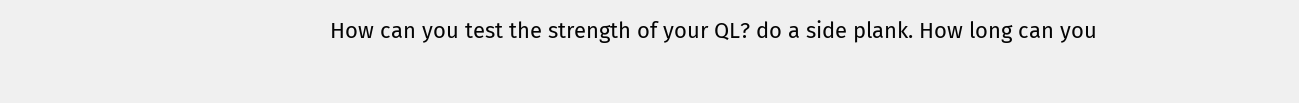How can you test the strength of your QL? do a side plank. How long can you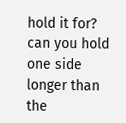hold it for? can you hold one side longer than the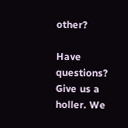other?

Have questions? Give us a holler. We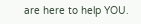are here to help YOU.